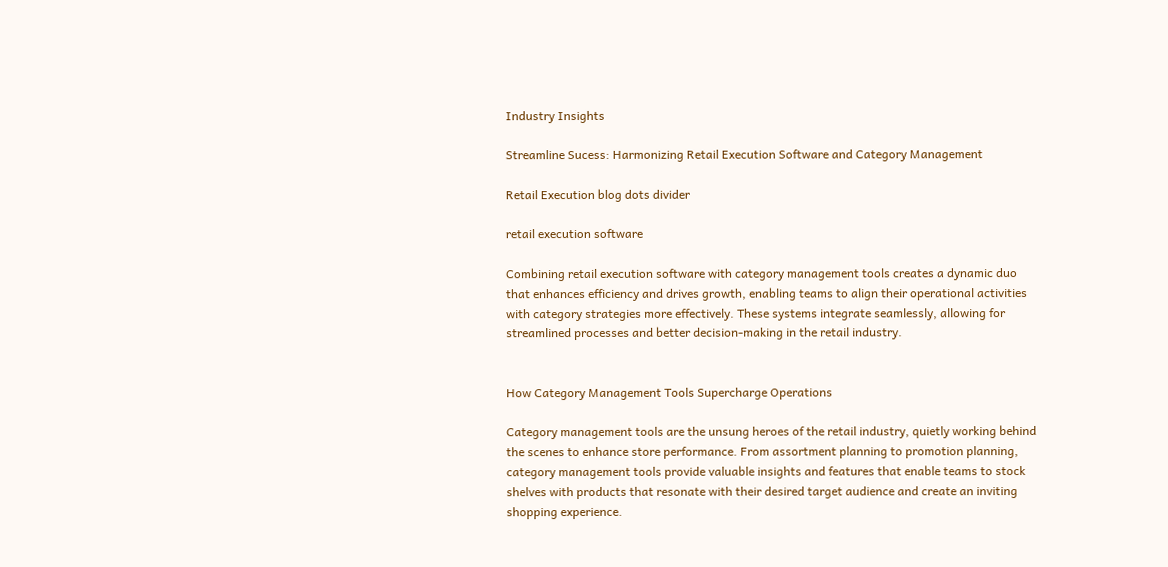Industry Insights

Streamline Sucess: Harmonizing Retail Execution Software and Category Management

Retail Execution blog dots divider

retail execution software

Combining retail execution software with category management tools creates a dynamic duo that enhances efficiency and drives growth, enabling teams to align their operational activities with category strategies more effectively. These systems integrate seamlessly, allowing for streamlined processes and better decision-making in the retail industry.


How Category Management Tools Supercharge Operations

Category management tools are the unsung heroes of the retail industry, quietly working behind the scenes to enhance store performance. From assortment planning to promotion planning, category management tools provide valuable insights and features that enable teams to stock shelves with products that resonate with their desired target audience and create an inviting shopping experience.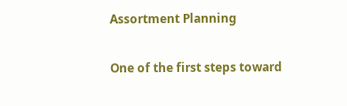Assortment Planning

One of the first steps toward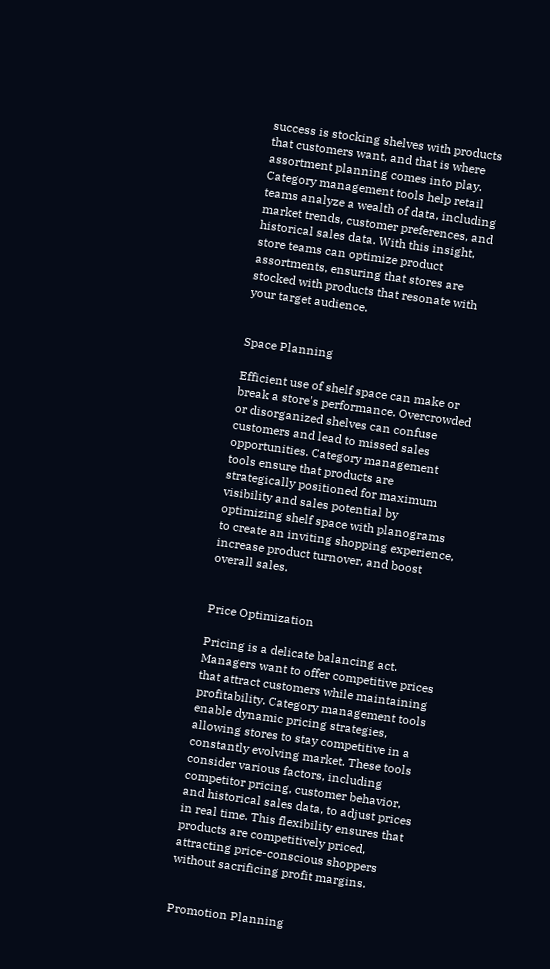success is stocking shelves with products that customers want, and that is where assortment planning comes into play. Category management tools help retail teams analyze a wealth of data, including market trends, customer preferences, and historical sales data. With this insight, store teams can optimize product assortments, ensuring that stores are stocked with products that resonate with your target audience.


Space Planning

Efficient use of shelf space can make or break a store's performance. Overcrowded or disorganized shelves can confuse customers and lead to missed sales opportunities. Category management tools ensure that products are strategically positioned for maximum visibility and sales potential by optimizing shelf space with planograms to create an inviting shopping experience, increase product turnover, and boost overall sales.


Price Optimization

Pricing is a delicate balancing act. Managers want to offer competitive prices that attract customers while maintaining profitability. Category management tools enable dynamic pricing strategies, allowing stores to stay competitive in a constantly evolving market. These tools consider various factors, including competitor pricing, customer behavior, and historical sales data, to adjust prices in real time. This flexibility ensures that products are competitively priced, attracting price-conscious shoppers without sacrificing profit margins.


Promotion Planning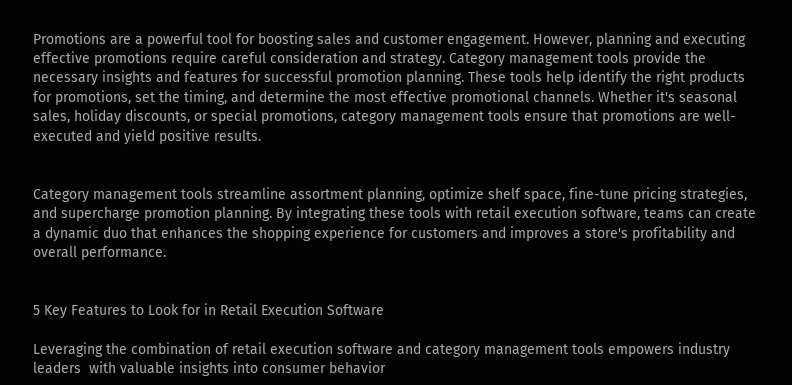Promotions are a powerful tool for boosting sales and customer engagement. However, planning and executing effective promotions require careful consideration and strategy. Category management tools provide the necessary insights and features for successful promotion planning. These tools help identify the right products for promotions, set the timing, and determine the most effective promotional channels. Whether it's seasonal sales, holiday discounts, or special promotions, category management tools ensure that promotions are well-executed and yield positive results.


Category management tools streamline assortment planning, optimize shelf space, fine-tune pricing strategies, and supercharge promotion planning. By integrating these tools with retail execution software, teams can create a dynamic duo that enhances the shopping experience for customers and improves a store's profitability and overall performance.


5 Key Features to Look for in Retail Execution Software

Leveraging the combination of retail execution software and category management tools empowers industry leaders  with valuable insights into consumer behavior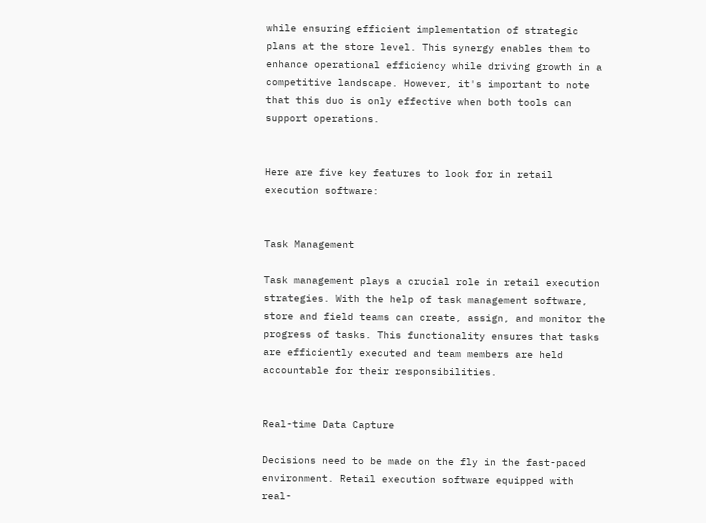while ensuring efficient implementation of strategic plans at the store level. This synergy enables them to enhance operational efficiency while driving growth in a competitive landscape. However, it's important to note that this duo is only effective when both tools can support operations.


Here are five key features to look for in retail execution software:


Task Management

Task management plays a crucial role in retail execution strategies. With the help of task management software, store and field teams can create, assign, and monitor the progress of tasks. This functionality ensures that tasks are efficiently executed and team members are held accountable for their responsibilities.


Real-time Data Capture

Decisions need to be made on the fly in the fast-paced environment. Retail execution software equipped with real-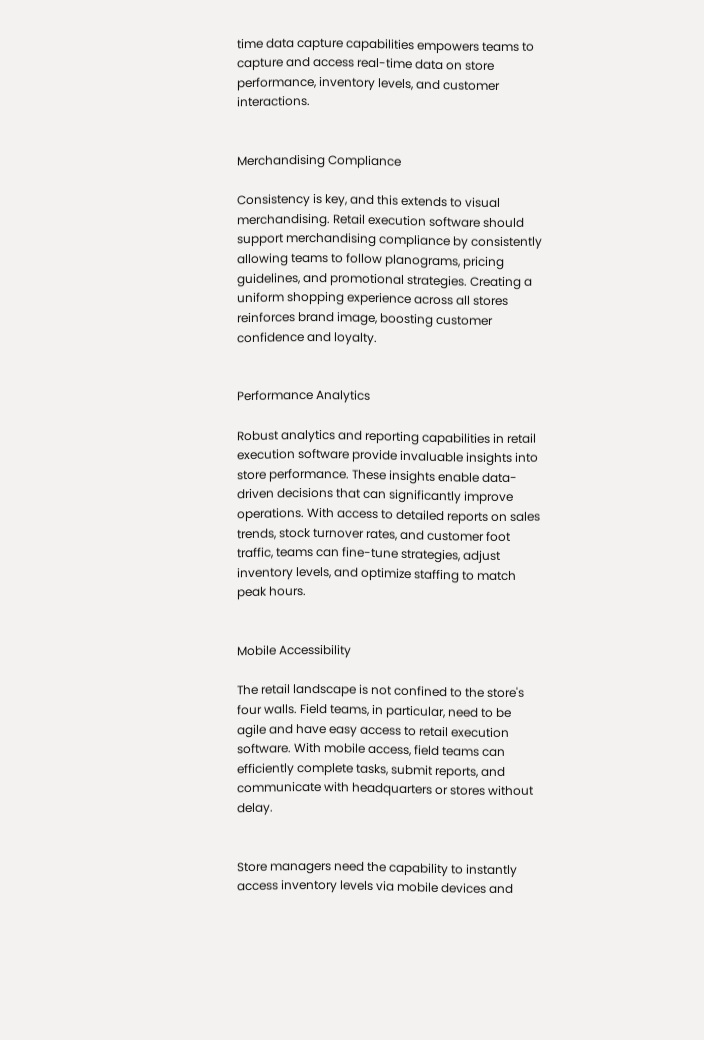time data capture capabilities empowers teams to capture and access real-time data on store performance, inventory levels, and customer interactions.


Merchandising Compliance

Consistency is key, and this extends to visual merchandising. Retail execution software should support merchandising compliance by consistently allowing teams to follow planograms, pricing guidelines, and promotional strategies. Creating a uniform shopping experience across all stores reinforces brand image, boosting customer confidence and loyalty.


Performance Analytics

Robust analytics and reporting capabilities in retail execution software provide invaluable insights into store performance. These insights enable data-driven decisions that can significantly improve operations. With access to detailed reports on sales trends, stock turnover rates, and customer foot traffic, teams can fine-tune strategies, adjust inventory levels, and optimize staffing to match peak hours.


Mobile Accessibility

The retail landscape is not confined to the store's four walls. Field teams, in particular, need to be agile and have easy access to retail execution software. With mobile access, field teams can efficiently complete tasks, submit reports, and communicate with headquarters or stores without delay.


Store managers need the capability to instantly access inventory levels via mobile devices and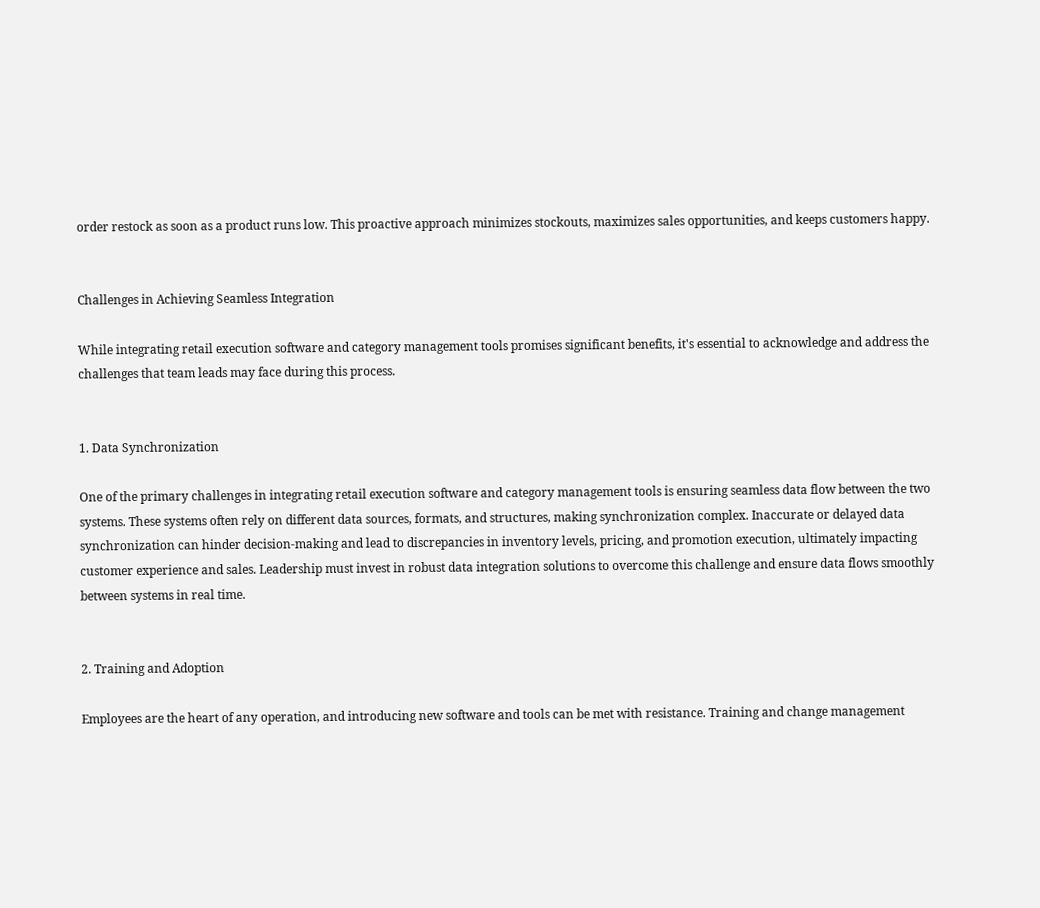order restock as soon as a product runs low. This proactive approach minimizes stockouts, maximizes sales opportunities, and keeps customers happy.


Challenges in Achieving Seamless Integration

While integrating retail execution software and category management tools promises significant benefits, it's essential to acknowledge and address the challenges that team leads may face during this process.


1. Data Synchronization

One of the primary challenges in integrating retail execution software and category management tools is ensuring seamless data flow between the two systems. These systems often rely on different data sources, formats, and structures, making synchronization complex. Inaccurate or delayed data synchronization can hinder decision-making and lead to discrepancies in inventory levels, pricing, and promotion execution, ultimately impacting customer experience and sales. Leadership must invest in robust data integration solutions to overcome this challenge and ensure data flows smoothly between systems in real time.


2. Training and Adoption

Employees are the heart of any operation, and introducing new software and tools can be met with resistance. Training and change management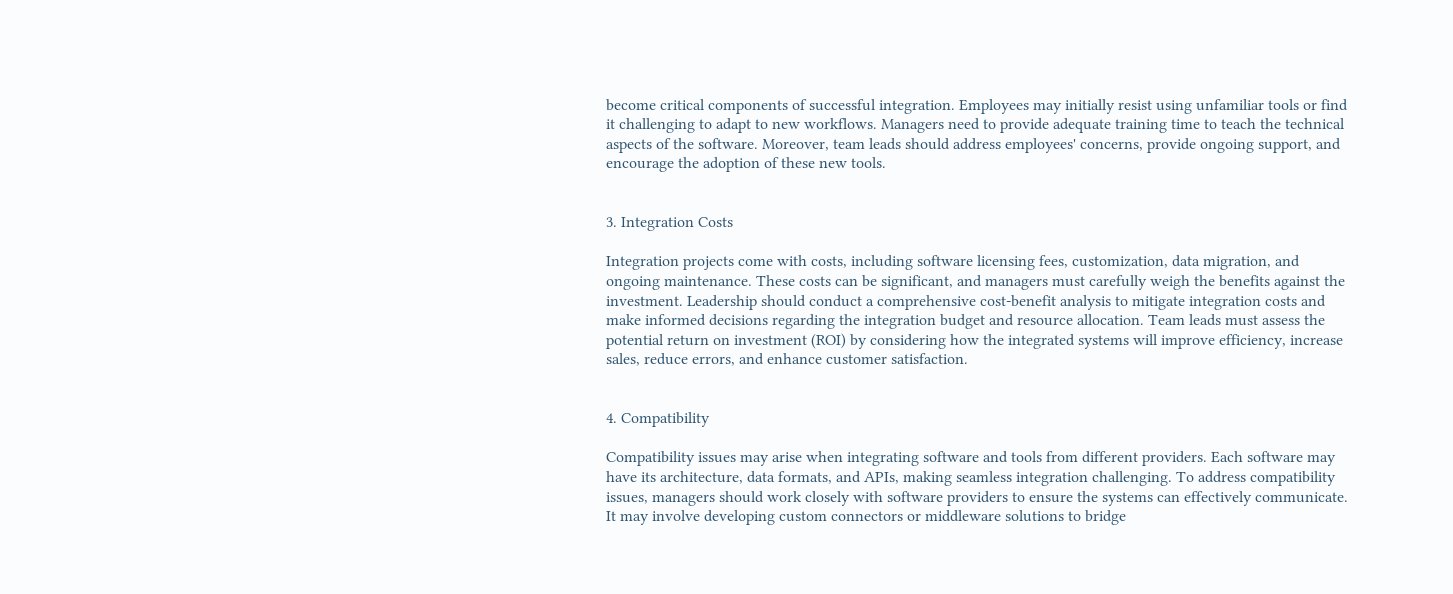become critical components of successful integration. Employees may initially resist using unfamiliar tools or find it challenging to adapt to new workflows. Managers need to provide adequate training time to teach the technical aspects of the software. Moreover, team leads should address employees' concerns, provide ongoing support, and encourage the adoption of these new tools.


3. Integration Costs

Integration projects come with costs, including software licensing fees, customization, data migration, and ongoing maintenance. These costs can be significant, and managers must carefully weigh the benefits against the investment. Leadership should conduct a comprehensive cost-benefit analysis to mitigate integration costs and make informed decisions regarding the integration budget and resource allocation. Team leads must assess the potential return on investment (ROI) by considering how the integrated systems will improve efficiency, increase sales, reduce errors, and enhance customer satisfaction.


4. Compatibility

Compatibility issues may arise when integrating software and tools from different providers. Each software may have its architecture, data formats, and APIs, making seamless integration challenging. To address compatibility issues, managers should work closely with software providers to ensure the systems can effectively communicate. It may involve developing custom connectors or middleware solutions to bridge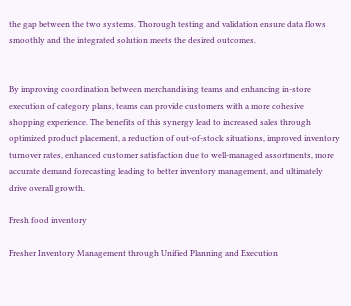the gap between the two systems. Thorough testing and validation ensure data flows smoothly and the integrated solution meets the desired outcomes.


By improving coordination between merchandising teams and enhancing in-store execution of category plans, teams can provide customers with a more cohesive shopping experience. The benefits of this synergy lead to increased sales through optimized product placement, a reduction of out-of-stock situations, improved inventory turnover rates, enhanced customer satisfaction due to well-managed assortments, more accurate demand forecasting leading to better inventory management, and ultimately drive overall growth.

Fresh food inventory

Fresher Inventory Management through Unified Planning and Execution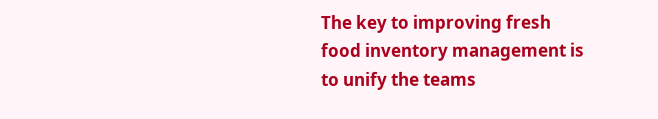The key to improving fresh food inventory management is to unify the teams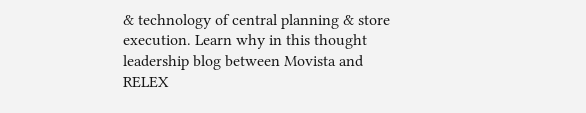& technology of central planning & store execution. Learn why in this thought leadership blog between Movista and RELEX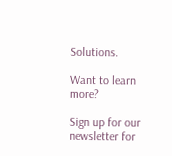Solutions.

Want to learn more?

Sign up for our newsletter for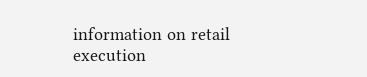information on retail execution